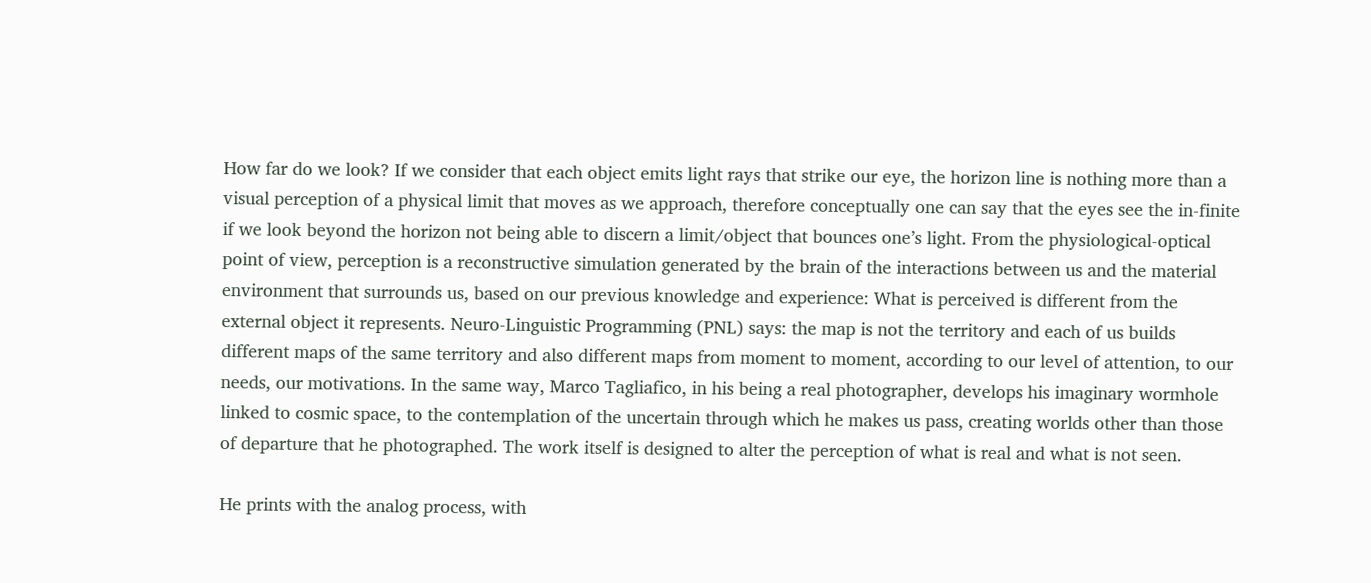How far do we look? If we consider that each object emits light rays that strike our eye, the horizon line is nothing more than a visual perception of a physical limit that moves as we approach, therefore conceptually one can say that the eyes see the in-finite if we look beyond the horizon not being able to discern a limit/object that bounces one’s light. From the physiological-optical point of view, perception is a reconstructive simulation generated by the brain of the interactions between us and the material environment that surrounds us, based on our previous knowledge and experience: What is perceived is different from the external object it represents. Neuro-Linguistic Programming (PNL) says: the map is not the territory and each of us builds different maps of the same territory and also different maps from moment to moment, according to our level of attention, to our needs, our motivations. In the same way, Marco Tagliafico, in his being a real photographer, develops his imaginary wormhole linked to cosmic space, to the contemplation of the uncertain through which he makes us pass, creating worlds other than those of departure that he photographed. The work itself is designed to alter the perception of what is real and what is not seen.

He prints with the analog process, with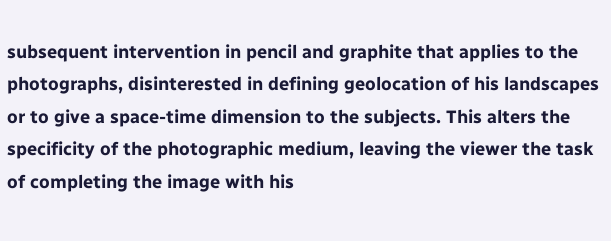subsequent intervention in pencil and graphite that applies to the photographs, disinterested in defining geolocation of his landscapes or to give a space-time dimension to the subjects. This alters the specificity of the photographic medium, leaving the viewer the task of completing the image with his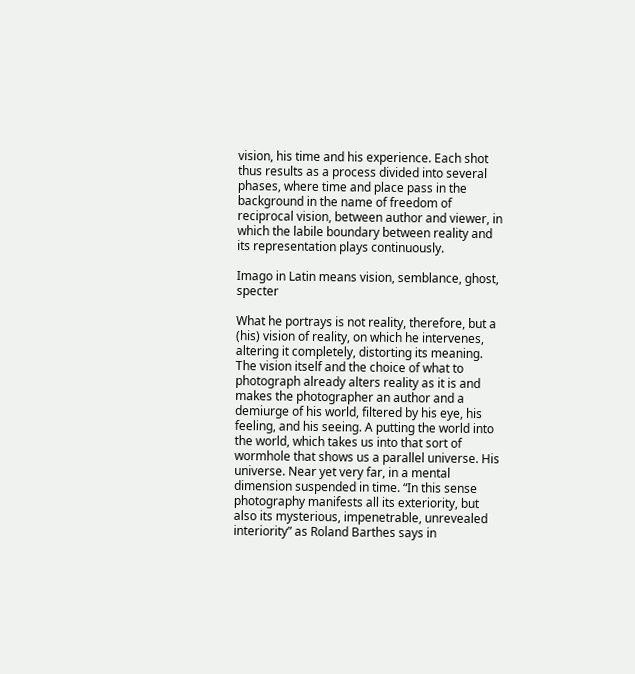vision, his time and his experience. Each shot thus results as a process divided into several phases, where time and place pass in the background in the name of freedom of reciprocal vision, between author and viewer, in which the labile boundary between reality and its representation plays continuously.

Imago in Latin means vision, semblance, ghost, specter

What he portrays is not reality, therefore, but a (his) vision of reality, on which he intervenes, altering it completely, distorting its meaning. The vision itself and the choice of what to photograph already alters reality as it is and makes the photographer an author and a demiurge of his world, filtered by his eye, his feeling, and his seeing. A putting the world into the world, which takes us into that sort of wormhole that shows us a parallel universe. His universe. Near yet very far, in a mental dimension suspended in time. “In this sense photography manifests all its exteriority, but also its mysterious, impenetrable, unrevealed interiority” as Roland Barthes says in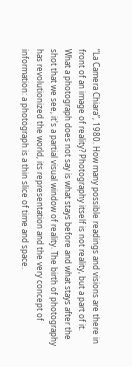“La Camera Chiara”, 1980. How many possible readings and visions are there in front of an image of reality? Photography itself is not reality, but a part of it. What a photograph does not say is what stays before and what stays after the shot that we see, it's a partial visual window of reality. The birth of photography has revolutionized the world, its representation and the very concept of information: a photograph is a thin slice of time and space.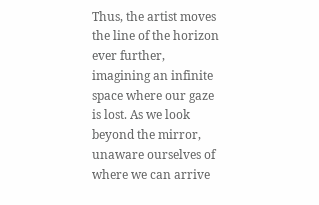Thus, the artist moves the line of the horizon ever further, imagining an infinite space where our gaze is lost. As we look beyond the mirror, unaware ourselves of where we can arrive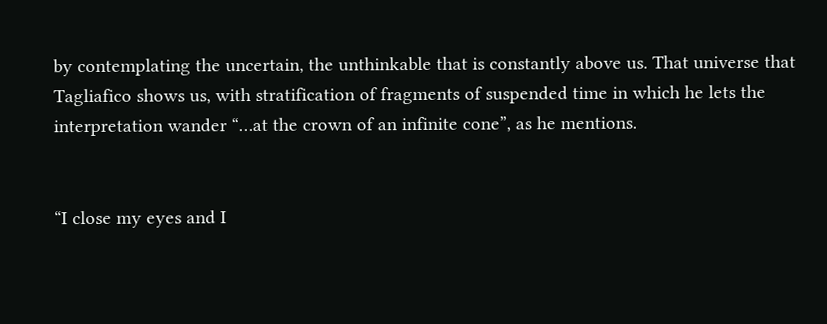by contemplating the uncertain, the unthinkable that is constantly above us. That universe that Tagliafico shows us, with stratification of fragments of suspended time in which he lets the interpretation wander “…at the crown of an infinite cone”, as he mentions.


“I close my eyes and I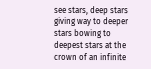see stars, deep stars giving way to deeper stars bowing to deepest stars at the crown of an infinite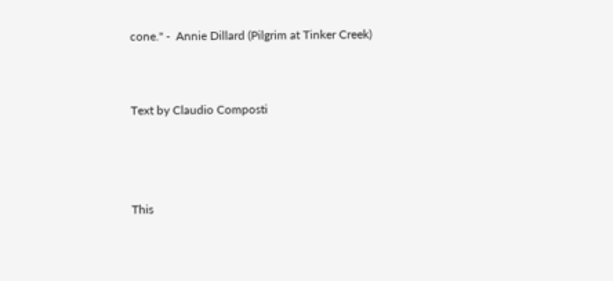cone." -  Annie Dillard (Pilgrim at Tinker Creek)


Text by Claudio Composti



This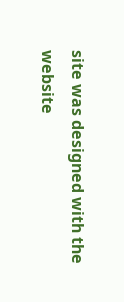site was designed with the
website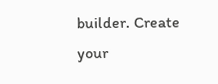builder. Create your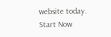website today.
Start Now